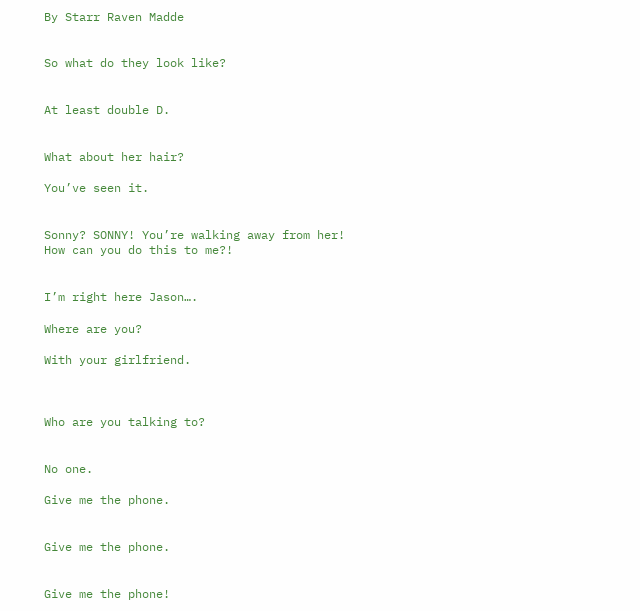By Starr Raven Madde


So what do they look like?


At least double D.


What about her hair?

You’ve seen it.


Sonny? SONNY! You’re walking away from her!
How can you do this to me?!


I’m right here Jason….

Where are you?

With your girlfriend.



Who are you talking to?


No one.

Give me the phone.


Give me the phone.


Give me the phone!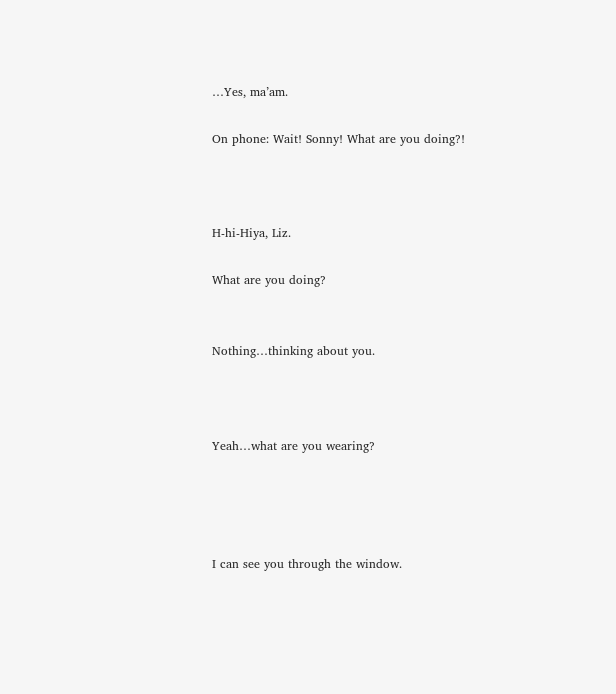…Yes, ma’am.

On phone: Wait! Sonny! What are you doing?!



H-hi-Hiya, Liz.

What are you doing?


Nothing…thinking about you.



Yeah…what are you wearing?




I can see you through the window.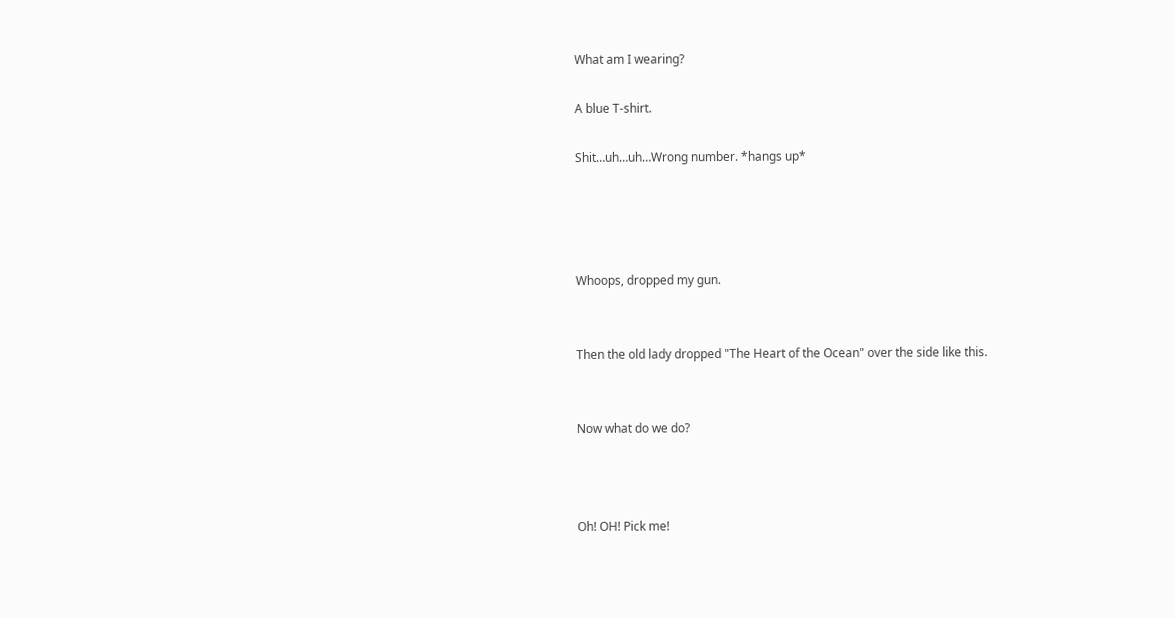What am I wearing?

A blue T-shirt.

Shit…uh…uh…Wrong number. *hangs up*




Whoops, dropped my gun.


Then the old lady dropped "The Heart of the Ocean" over the side like this.


Now what do we do?



Oh! OH! Pick me!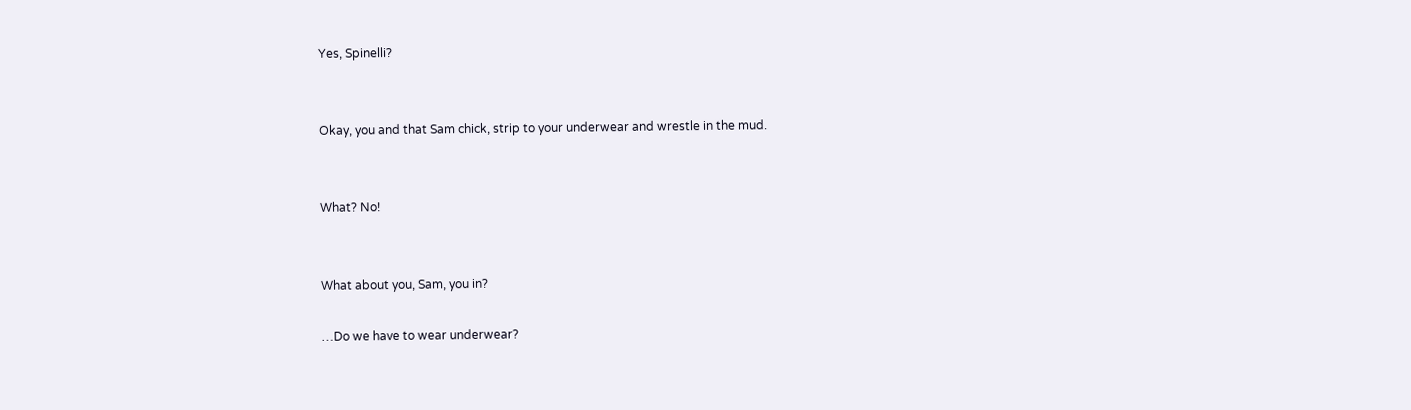Yes, Spinelli?


Okay, you and that Sam chick, strip to your underwear and wrestle in the mud.


What? No!


What about you, Sam, you in?

…Do we have to wear underwear?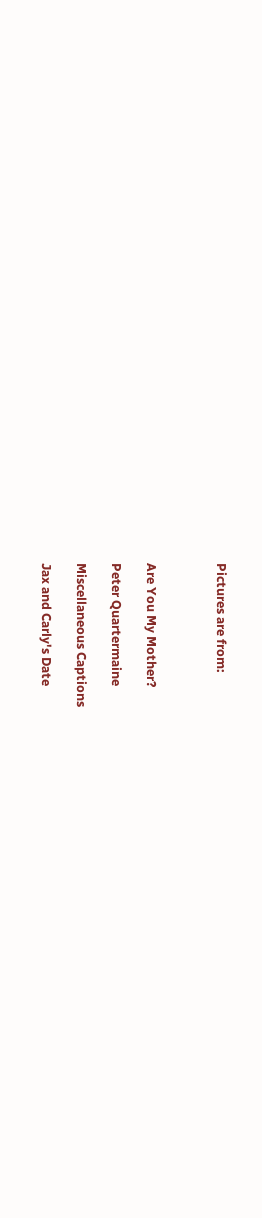Pictures are from:



Are You My Mother?

Peter Quartermaine

Miscellaneous Captions

Jax and Carly's Date